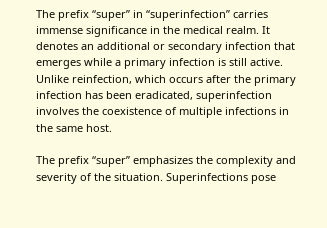The prefix “super” in “superinfection” carries immense significance in the medical realm. It denotes an additional or secondary infection that emerges while a primary infection is still active. Unlike reinfection, which occurs after the primary infection has been eradicated, superinfection involves the coexistence of multiple infections in the same host.

The prefix “super” emphasizes the complexity and severity of the situation. Superinfections pose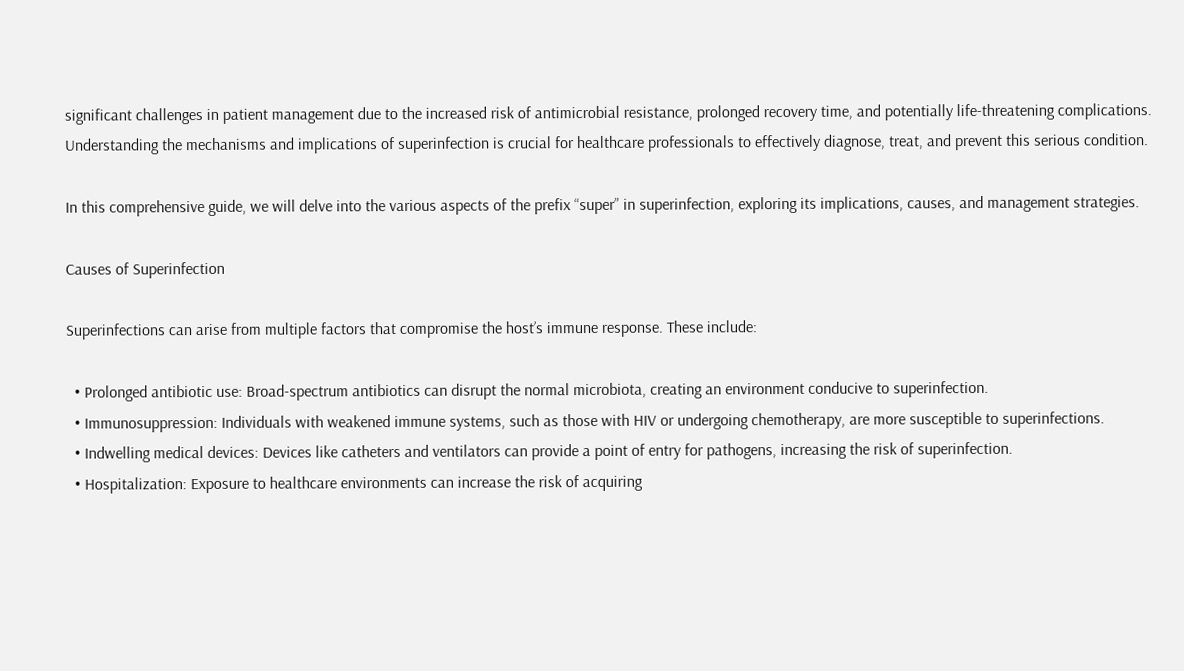significant challenges in patient management due to the increased risk of antimicrobial resistance, prolonged recovery time, and potentially life-threatening complications. Understanding the mechanisms and implications of superinfection is crucial for healthcare professionals to effectively diagnose, treat, and prevent this serious condition.

In this comprehensive guide, we will delve into the various aspects of the prefix “super” in superinfection, exploring its implications, causes, and management strategies.

Causes of Superinfection

Superinfections can arise from multiple factors that compromise the host’s immune response. These include:

  • Prolonged antibiotic use: Broad-spectrum antibiotics can disrupt the normal microbiota, creating an environment conducive to superinfection.
  • Immunosuppression: Individuals with weakened immune systems, such as those with HIV or undergoing chemotherapy, are more susceptible to superinfections.
  • Indwelling medical devices: Devices like catheters and ventilators can provide a point of entry for pathogens, increasing the risk of superinfection.
  • Hospitalization: Exposure to healthcare environments can increase the risk of acquiring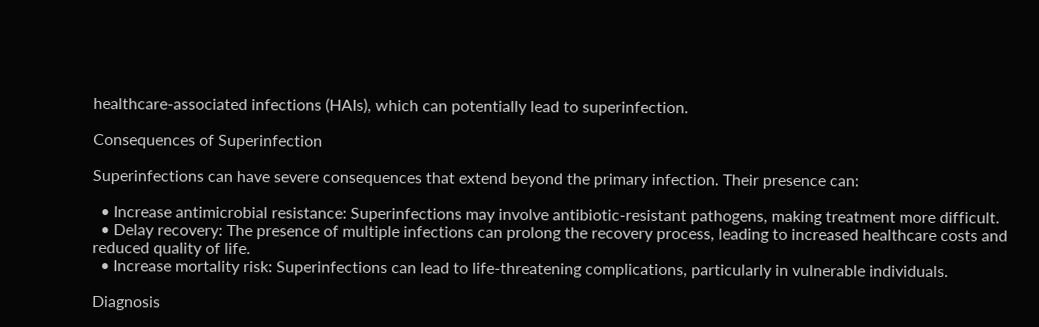healthcare-associated infections (HAIs), which can potentially lead to superinfection.

Consequences of Superinfection

Superinfections can have severe consequences that extend beyond the primary infection. Their presence can:

  • Increase antimicrobial resistance: Superinfections may involve antibiotic-resistant pathogens, making treatment more difficult.
  • Delay recovery: The presence of multiple infections can prolong the recovery process, leading to increased healthcare costs and reduced quality of life.
  • Increase mortality risk: Superinfections can lead to life-threatening complications, particularly in vulnerable individuals.

Diagnosis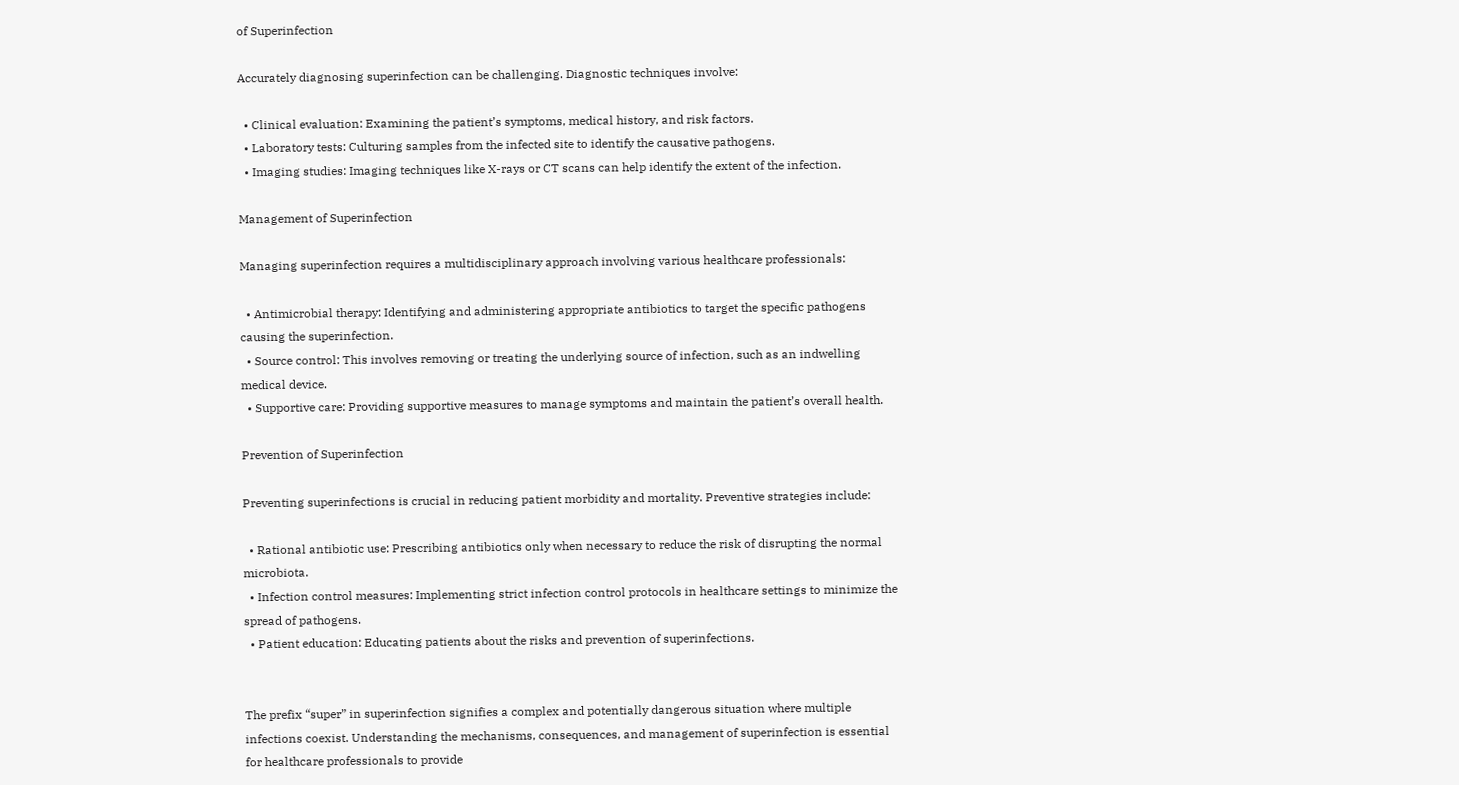of Superinfection

Accurately diagnosing superinfection can be challenging. Diagnostic techniques involve:

  • Clinical evaluation: Examining the patient’s symptoms, medical history, and risk factors.
  • Laboratory tests: Culturing samples from the infected site to identify the causative pathogens.
  • Imaging studies: Imaging techniques like X-rays or CT scans can help identify the extent of the infection.

Management of Superinfection

Managing superinfection requires a multidisciplinary approach involving various healthcare professionals:

  • Antimicrobial therapy: Identifying and administering appropriate antibiotics to target the specific pathogens causing the superinfection.
  • Source control: This involves removing or treating the underlying source of infection, such as an indwelling medical device.
  • Supportive care: Providing supportive measures to manage symptoms and maintain the patient’s overall health.

Prevention of Superinfection

Preventing superinfections is crucial in reducing patient morbidity and mortality. Preventive strategies include:

  • Rational antibiotic use: Prescribing antibiotics only when necessary to reduce the risk of disrupting the normal microbiota.
  • Infection control measures: Implementing strict infection control protocols in healthcare settings to minimize the spread of pathogens.
  • Patient education: Educating patients about the risks and prevention of superinfections.


The prefix “super” in superinfection signifies a complex and potentially dangerous situation where multiple infections coexist. Understanding the mechanisms, consequences, and management of superinfection is essential for healthcare professionals to provide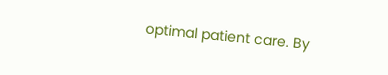optimal patient care. By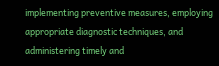implementing preventive measures, employing appropriate diagnostic techniques, and administering timely and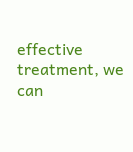effective treatment, we can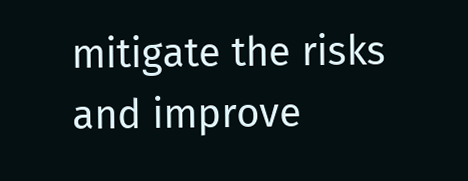mitigate the risks and improve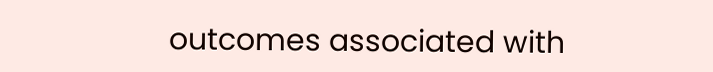outcomes associated with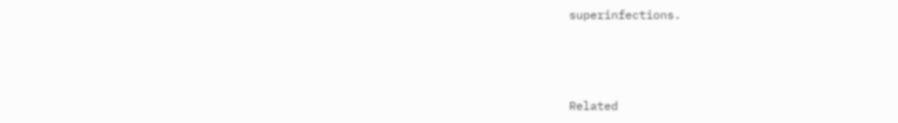superinfections.



Related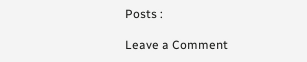Posts :

Leave a Comment